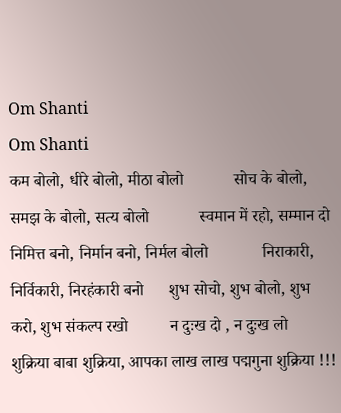Om Shanti
Om Shanti
कम बोलो, धीरे बोलो, मीठा बोलो            सोच के बोलो, समझ के बोलो, सत्य बोलो            स्वमान में रहो, सम्मान दो             निमित्त बनो, निर्मान बनो, निर्मल बोलो             निराकारी, निर्विकारी, निरहंकारी बनो      शुभ सोचो, शुभ बोलो, शुभ करो, शुभ संकल्प रखो          न दुःख दो , न दुःख लो          शुक्रिया बाबा शुक्रिया, आपका लाख लाख पद्मगुना शुक्रिया !!!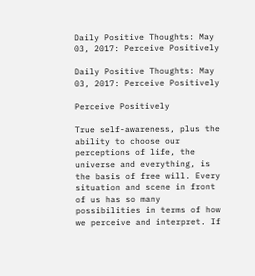Daily Positive Thoughts: May 03, 2017: Perceive Positively

Daily Positive Thoughts: May 03, 2017: Perceive Positively

Perceive Positively

True self-awareness, plus the ability to choose our perceptions of life, the universe and everything, is the basis of free will. Every situation and scene in front of us has so many possibilities in terms of how we perceive and interpret. If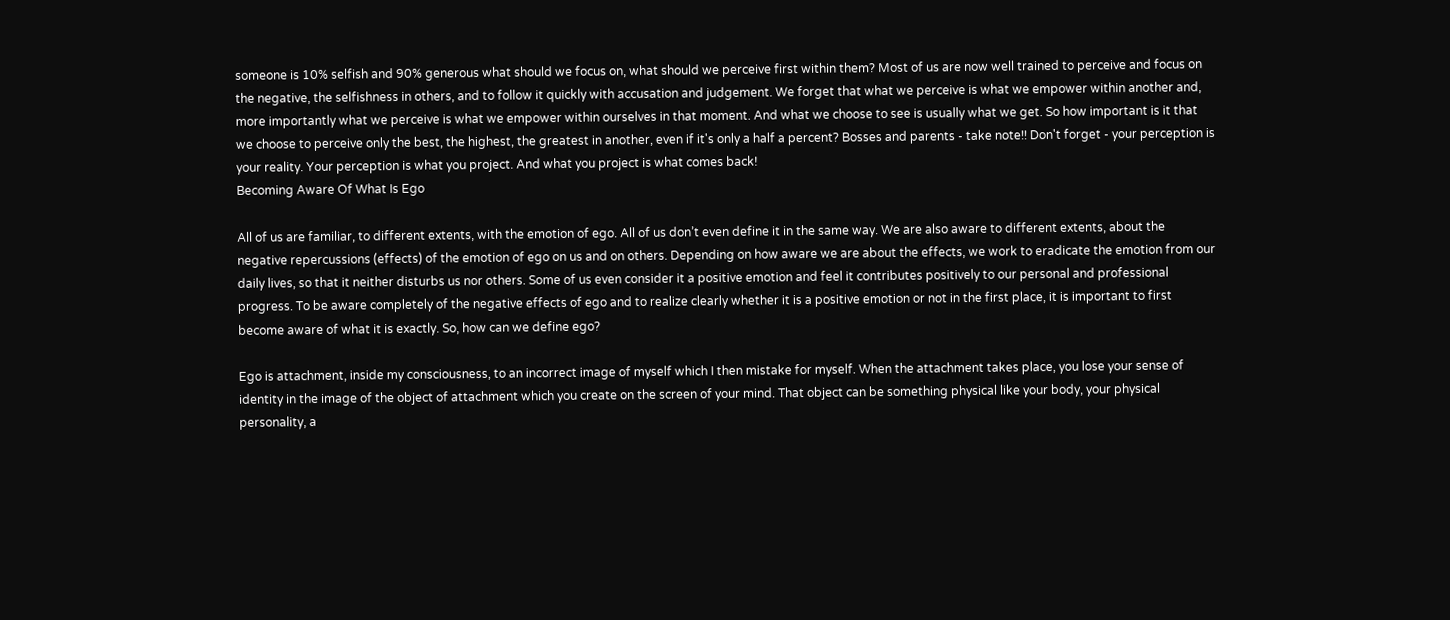someone is 10% selfish and 90% generous what should we focus on, what should we perceive first within them? Most of us are now well trained to perceive and focus on the negative, the selfishness in others, and to follow it quickly with accusation and judgement. We forget that what we perceive is what we empower within another and, more importantly what we perceive is what we empower within ourselves in that moment. And what we choose to see is usually what we get. So how important is it that we choose to perceive only the best, the highest, the greatest in another, even if it's only a half a percent? Bosses and parents - take note!! Don't forget - your perception is your reality. Your perception is what you project. And what you project is what comes back!
Becoming Aware Of What Is Ego

All of us are familiar, to different extents, with the emotion of ego. All of us don’t even define it in the same way. We are also aware to different extents, about the negative repercussions (effects) of the emotion of ego on us and on others. Depending on how aware we are about the effects, we work to eradicate the emotion from our daily lives, so that it neither disturbs us nor others. Some of us even consider it a positive emotion and feel it contributes positively to our personal and professional progress. To be aware completely of the negative effects of ego and to realize clearly whether it is a positive emotion or not in the first place, it is important to first become aware of what it is exactly. So, how can we define ego?

Ego is attachment, inside my consciousness, to an incorrect image of myself which I then mistake for myself. When the attachment takes place, you lose your sense of identity in the image of the object of attachment which you create on the screen of your mind. That object can be something physical like your body, your physical personality, a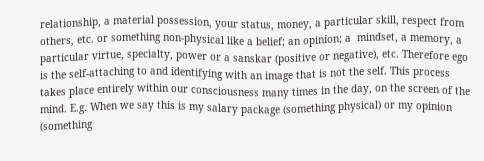relationship, a material possession, your status, money, a particular skill, respect from others, etc. or something non-physical like a belief; an opinion; a  mindset, a memory, a particular virtue, specialty, power or a sanskar (positive or negative), etc. Therefore ego is the self-attaching to and identifying with an image that is not the self. This process takes place entirely within our consciousness many times in the day, on the screen of the mind. E.g. When we say this is my salary package (something physical) or my opinion (something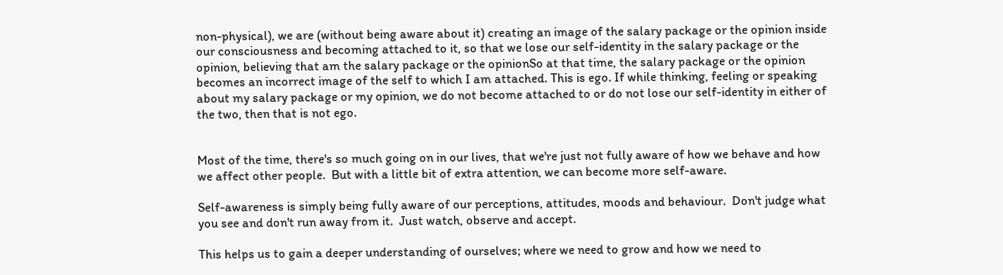non-physical), we are (without being aware about it) creating an image of the salary package or the opinion inside our consciousness and becoming attached to it, so that we lose our self-identity in the salary package or the opinion, believing that am the salary package or the opinionSo at that time, the salary package or the opinion becomes an incorrect image of the self to which I am attached. This is ego. If while thinking, feeling or speaking about my salary package or my opinion, we do not become attached to or do not lose our self-identity in either of the two, then that is not ego.


Most of the time, there's so much going on in our lives, that we're just not fully aware of how we behave and how we affect other people.  But with a little bit of extra attention, we can become more self-aware.

Self-awareness is simply being fully aware of our perceptions, attitudes, moods and behaviour.  Don't judge what you see and don't run away from it.  Just watch, observe and accept.

This helps us to gain a deeper understanding of ourselves; where we need to grow and how we need to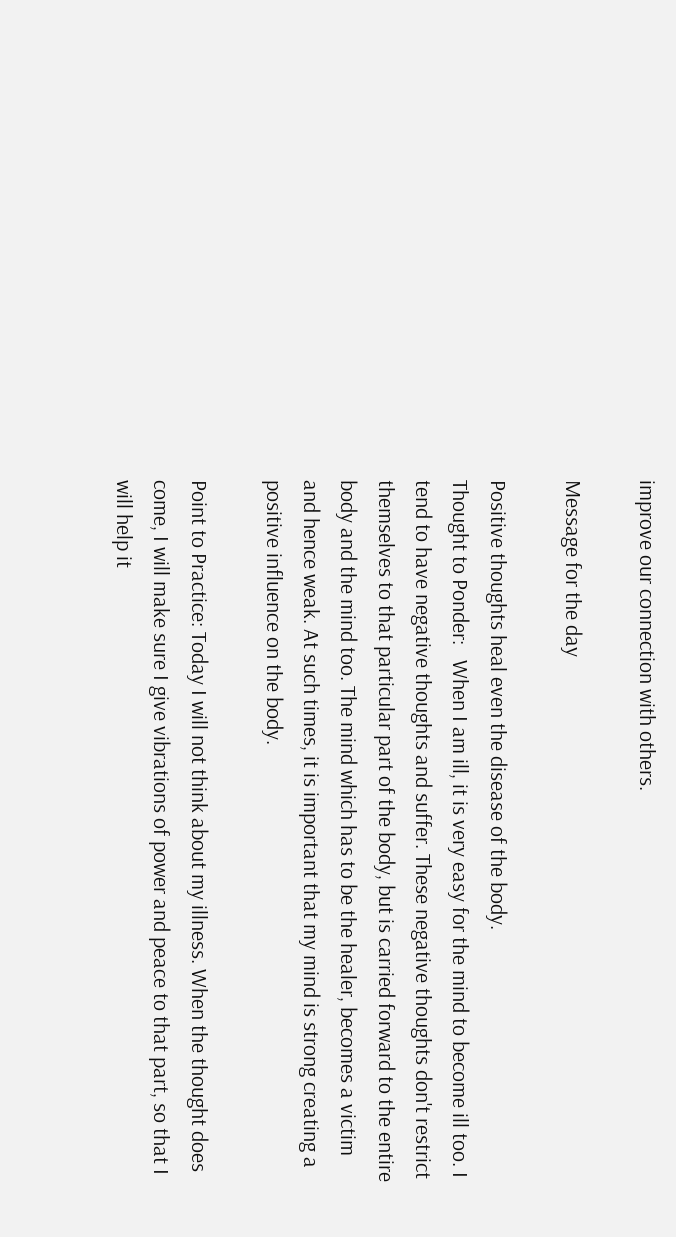improve our connection with others.

Message for the day

Positive thoughts heal even the disease of the body.
Thought to Ponder:   When I am ill, it is very easy for the mind to become ill too. I tend to have negative thoughts and suffer. These negative thoughts don't restrict themselves to that particular part of the body, but is carried forward to the entire body and the mind too. The mind which has to be the healer, becomes a victim and hence weak. At such times, it is important that my mind is strong creating a positive influence on the body.

Point to Practice: Today I will not think about my illness. When the thought does come, I will make sure I give vibrations of power and peace to that part, so that I will help it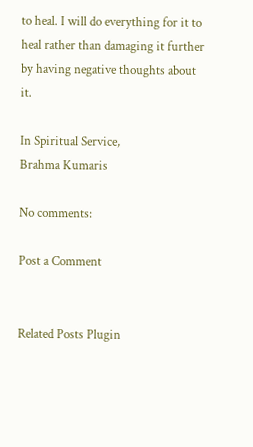to heal. I will do everything for it to heal rather than damaging it further by having negative thoughts about it.

In Spiritual Service,
Brahma Kumaris

No comments:

Post a Comment


Related Posts Plugin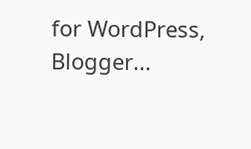for WordPress, Blogger...